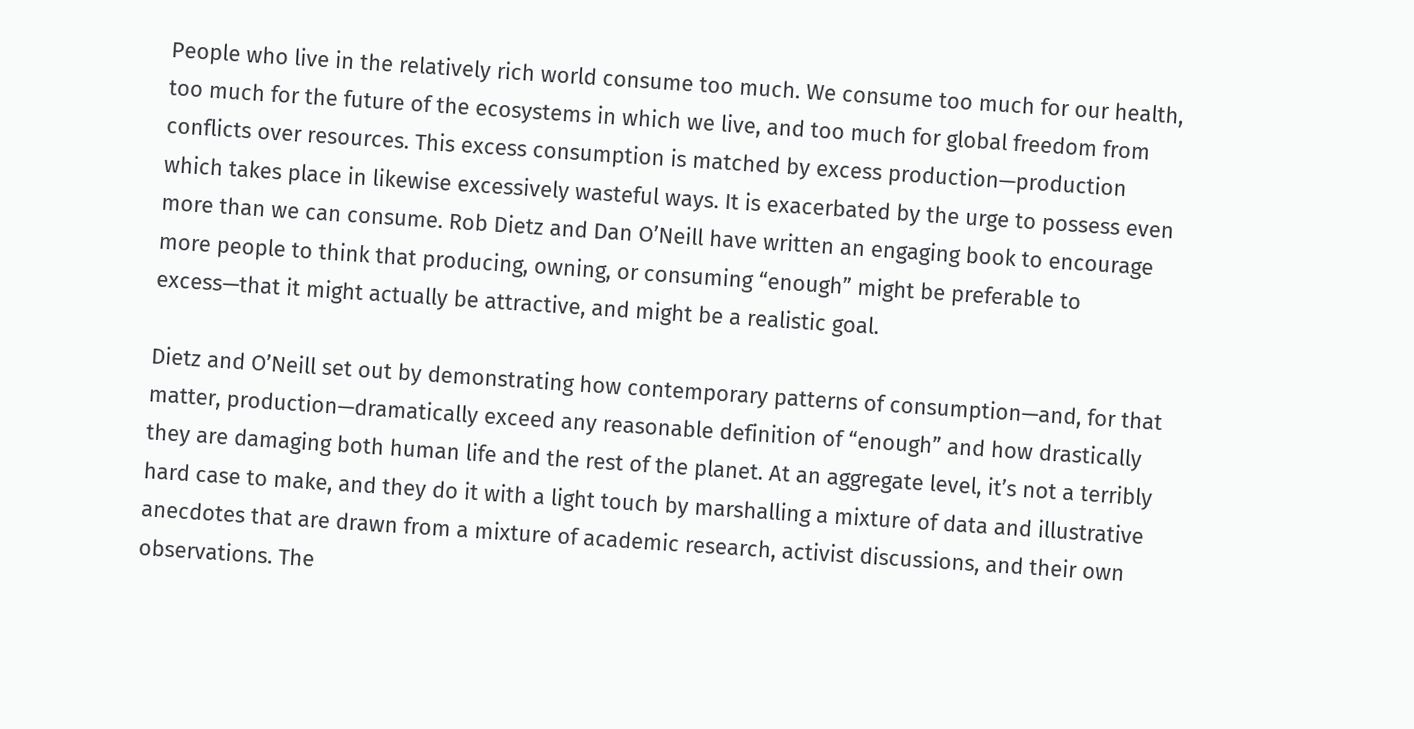People who live in the relatively rich world consume too much. We consume too much for our health, too much for the future of the ecosystems in which we live, and too much for global freedom from conflicts over resources. This excess consumption is matched by excess production—production which takes place in likewise excessively wasteful ways. It is exacerbated by the urge to possess even more than we can consume. Rob Dietz and Dan O’Neill have written an engaging book to encourage more people to think that producing, owning, or consuming “enough” might be preferable to excess—that it might actually be attractive, and might be a realistic goal.

Dietz and O’Neill set out by demonstrating how contemporary patterns of consumption—and, for that matter, production—dramatically exceed any reasonable definition of “enough” and how drastically they are damaging both human life and the rest of the planet. At an aggregate level, it’s not a terribly hard case to make, and they do it with a light touch by marshalling a mixture of data and illustrative anecdotes that are drawn from a mixture of academic research, activist discussions, and their own observations. The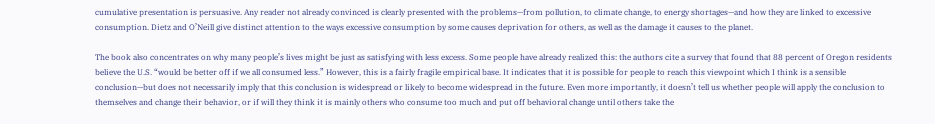cumulative presentation is persuasive. Any reader not already convinced is clearly presented with the problems—from pollution, to climate change, to energy shortages—and how they are linked to excessive consumption. Dietz and O’Neill give distinct attention to the ways excessive consumption by some causes deprivation for others, as well as the damage it causes to the planet.

The book also concentrates on why many people’s lives might be just as satisfying with less excess. Some people have already realized this: the authors cite a survey that found that 88 percent of Oregon residents believe the U.S. “would be better off if we all consumed less.” However, this is a fairly fragile empirical base. It indicates that it is possible for people to reach this viewpoint which I think is a sensible conclusion—but does not necessarily imply that this conclusion is widespread or likely to become widespread in the future. Even more importantly, it doesn’t tell us whether people will apply the conclusion to themselves and change their behavior, or if will they think it is mainly others who consume too much and put off behavioral change until others take the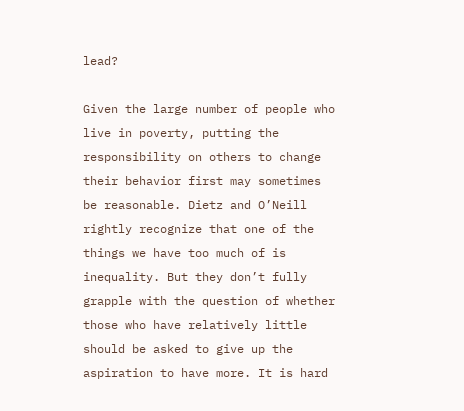lead?

Given the large number of people who live in poverty, putting the responsibility on others to change their behavior first may sometimes be reasonable. Dietz and O’Neill rightly recognize that one of the things we have too much of is inequality. But they don’t fully grapple with the question of whether those who have relatively little should be asked to give up the aspiration to have more. It is hard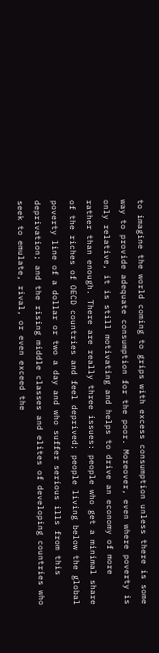to imagine the world coming to grips with excess consumption unless there is some way to provide adequate consumption for the poor. Moreover, even where poverty is only relative, it is still motivating and helps to drive an economy of more rather than enough. There are really three issues: people who get a minimal share of the riches of OECD countries and feel deprived; people living below the global poverty line of a dollar or two a day and who suffer serious ills from this deprivation; and the rising middle classes and elites of developing countries who seek to emulate, rival, or even exceed the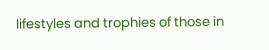lifestyles and trophies of those in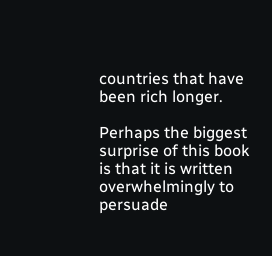countries that have been rich longer.

Perhaps the biggest surprise of this book is that it is written overwhelmingly to persuade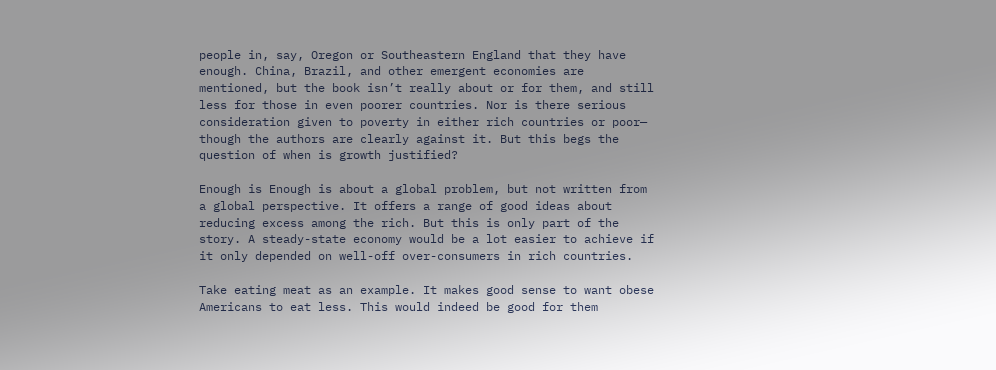people in, say, Oregon or Southeastern England that they have enough. China, Brazil, and other emergent economies are mentioned, but the book isn’t really about or for them, and still less for those in even poorer countries. Nor is there serious consideration given to poverty in either rich countries or poor— though the authors are clearly against it. But this begs the question of when is growth justified?

Enough is Enough is about a global problem, but not written from a global perspective. It offers a range of good ideas about reducing excess among the rich. But this is only part of the story. A steady-state economy would be a lot easier to achieve if it only depended on well-off over-consumers in rich countries.

Take eating meat as an example. It makes good sense to want obese Americans to eat less. This would indeed be good for them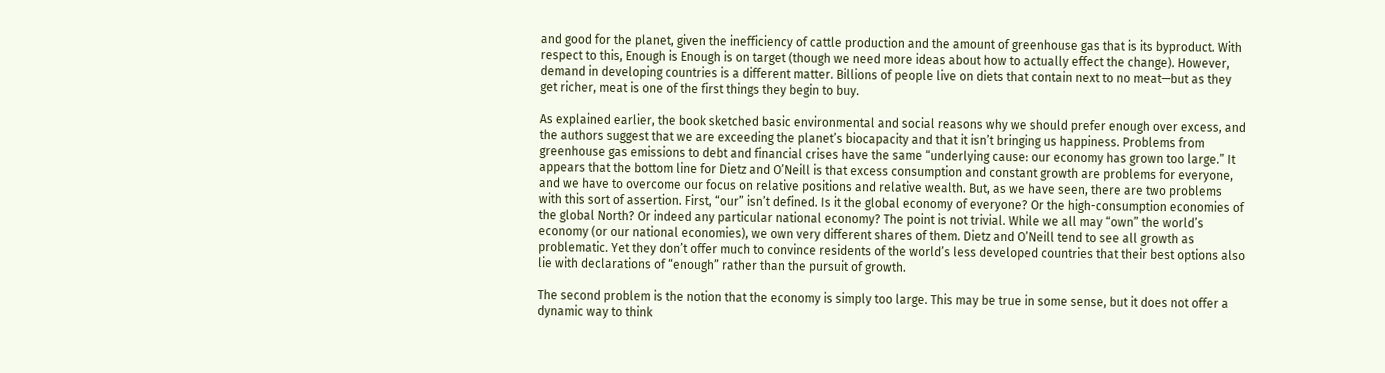and good for the planet, given the inefficiency of cattle production and the amount of greenhouse gas that is its byproduct. With respect to this, Enough is Enough is on target (though we need more ideas about how to actually effect the change). However, demand in developing countries is a different matter. Billions of people live on diets that contain next to no meat—but as they get richer, meat is one of the first things they begin to buy.

As explained earlier, the book sketched basic environmental and social reasons why we should prefer enough over excess, and the authors suggest that we are exceeding the planet’s biocapacity and that it isn’t bringing us happiness. Problems from greenhouse gas emissions to debt and financial crises have the same “underlying cause: our economy has grown too large.” It appears that the bottom line for Dietz and O’Neill is that excess consumption and constant growth are problems for everyone, and we have to overcome our focus on relative positions and relative wealth. But, as we have seen, there are two problems with this sort of assertion. First, “our” isn’t defined. Is it the global economy of everyone? Or the high-consumption economies of the global North? Or indeed any particular national economy? The point is not trivial. While we all may “own” the world’s economy (or our national economies), we own very different shares of them. Dietz and O’Neill tend to see all growth as problematic. Yet they don’t offer much to convince residents of the world’s less developed countries that their best options also lie with declarations of “enough” rather than the pursuit of growth.

The second problem is the notion that the economy is simply too large. This may be true in some sense, but it does not offer a dynamic way to think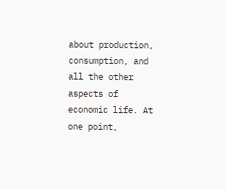about production, consumption, and all the other aspects of economic life. At one point,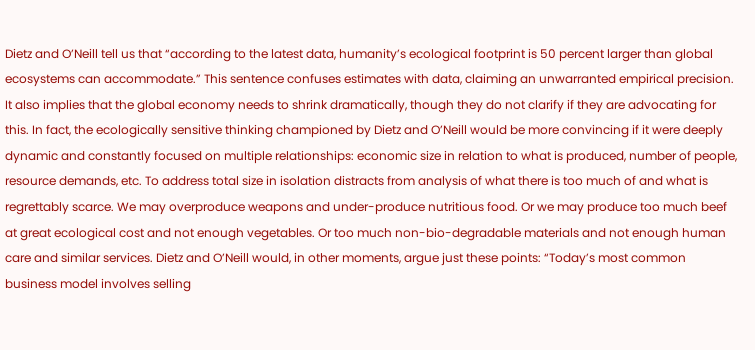Dietz and O’Neill tell us that “according to the latest data, humanity’s ecological footprint is 50 percent larger than global ecosystems can accommodate.” This sentence confuses estimates with data, claiming an unwarranted empirical precision. It also implies that the global economy needs to shrink dramatically, though they do not clarify if they are advocating for this. In fact, the ecologically sensitive thinking championed by Dietz and O’Neill would be more convincing if it were deeply dynamic and constantly focused on multiple relationships: economic size in relation to what is produced, number of people, resource demands, etc. To address total size in isolation distracts from analysis of what there is too much of and what is regrettably scarce. We may overproduce weapons and under-produce nutritious food. Or we may produce too much beef at great ecological cost and not enough vegetables. Or too much non-bio-degradable materials and not enough human care and similar services. Dietz and O’Neill would, in other moments, argue just these points: “Today’s most common business model involves selling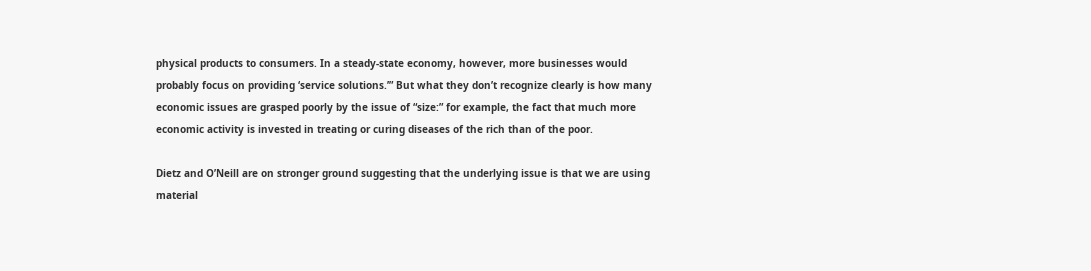physical products to consumers. In a steady-state economy, however, more businesses would probably focus on providing ‘service solutions.’” But what they don’t recognize clearly is how many economic issues are grasped poorly by the issue of “size:” for example, the fact that much more economic activity is invested in treating or curing diseases of the rich than of the poor.

Dietz and O’Neill are on stronger ground suggesting that the underlying issue is that we are using material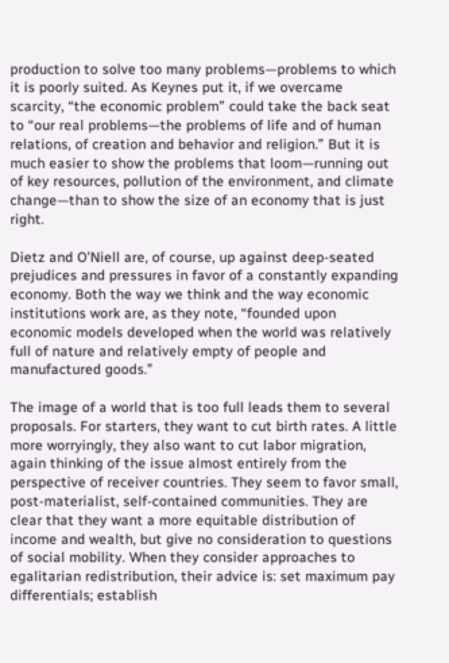production to solve too many problems—problems to which it is poorly suited. As Keynes put it, if we overcame scarcity, “the economic problem” could take the back seat to “our real problems—the problems of life and of human relations, of creation and behavior and religion.” But it is much easier to show the problems that loom—running out of key resources, pollution of the environment, and climate change—than to show the size of an economy that is just right.

Dietz and O’Niell are, of course, up against deep-seated prejudices and pressures in favor of a constantly expanding economy. Both the way we think and the way economic institutions work are, as they note, “founded upon economic models developed when the world was relatively full of nature and relatively empty of people and manufactured goods.”

The image of a world that is too full leads them to several proposals. For starters, they want to cut birth rates. A little more worryingly, they also want to cut labor migration, again thinking of the issue almost entirely from the perspective of receiver countries. They seem to favor small, post-materialist, self-contained communities. They are clear that they want a more equitable distribution of income and wealth, but give no consideration to questions of social mobility. When they consider approaches to egalitarian redistribution, their advice is: set maximum pay differentials; establish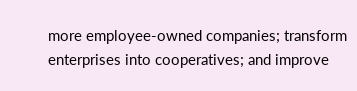more employee-owned companies; transform enterprises into cooperatives; and improve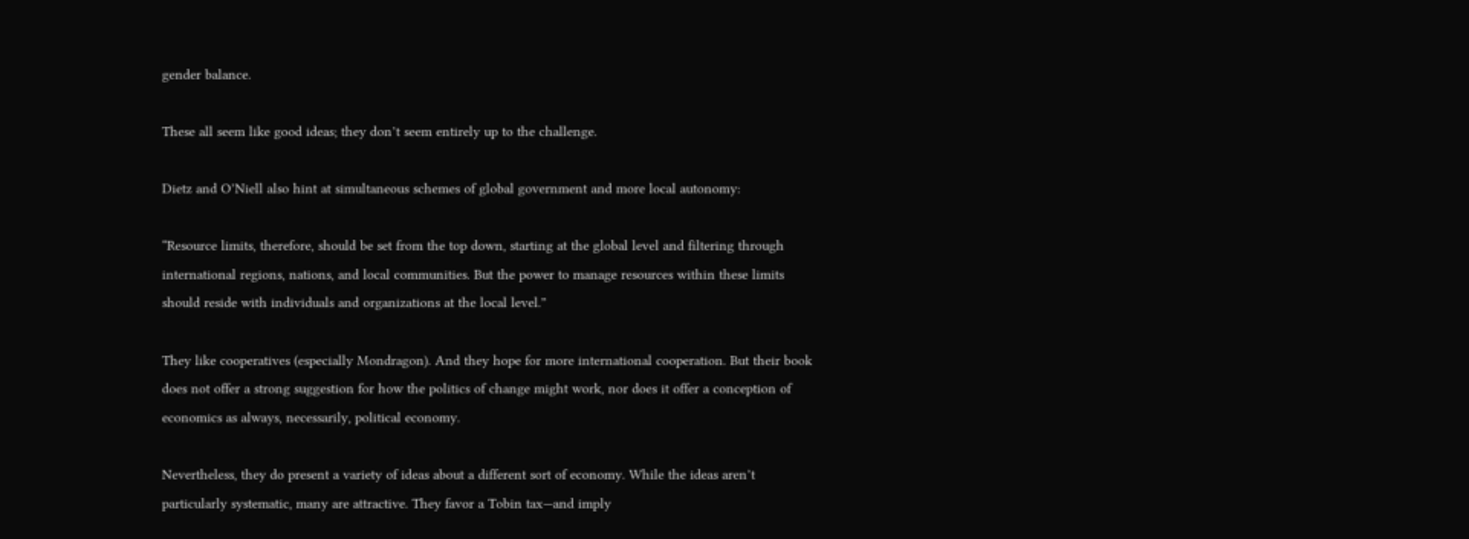gender balance.

These all seem like good ideas; they don’t seem entirely up to the challenge.

Dietz and O’Niell also hint at simultaneous schemes of global government and more local autonomy:

“Resource limits, therefore, should be set from the top down, starting at the global level and filtering through international regions, nations, and local communities. But the power to manage resources within these limits should reside with individuals and organizations at the local level.”

They like cooperatives (especially Mondragon). And they hope for more international cooperation. But their book does not offer a strong suggestion for how the politics of change might work, nor does it offer a conception of economics as always, necessarily, political economy.

Nevertheless, they do present a variety of ideas about a different sort of economy. While the ideas aren’t particularly systematic, many are attractive. They favor a Tobin tax—and imply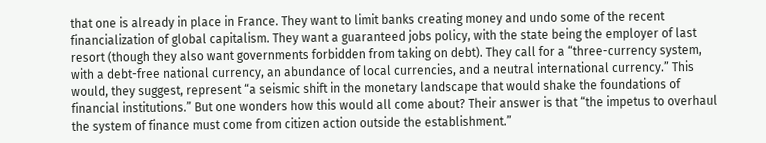that one is already in place in France. They want to limit banks creating money and undo some of the recent financialization of global capitalism. They want a guaranteed jobs policy, with the state being the employer of last resort (though they also want governments forbidden from taking on debt). They call for a “three-currency system, with a debt-free national currency, an abundance of local currencies, and a neutral international currency.” This would, they suggest, represent “a seismic shift in the monetary landscape that would shake the foundations of financial institutions.” But one wonders how this would all come about? Their answer is that “the impetus to overhaul the system of finance must come from citizen action outside the establishment.”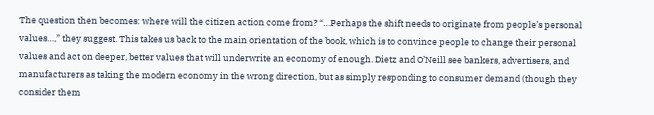The question then becomes: where will the citizen action come from? “…Perhaps the shift needs to originate from people’s personal values…,” they suggest. This takes us back to the main orientation of the book, which is to convince people to change their personal values and act on deeper, better values that will underwrite an economy of enough. Dietz and O’Neill see bankers, advertisers, and manufacturers as taking the modern economy in the wrong direction, but as simply responding to consumer demand (though they consider them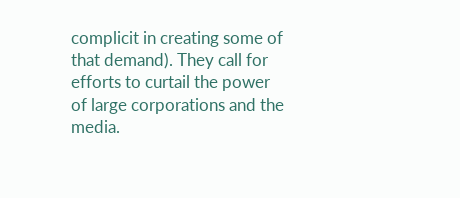complicit in creating some of that demand). They call for efforts to curtail the power of large corporations and the media.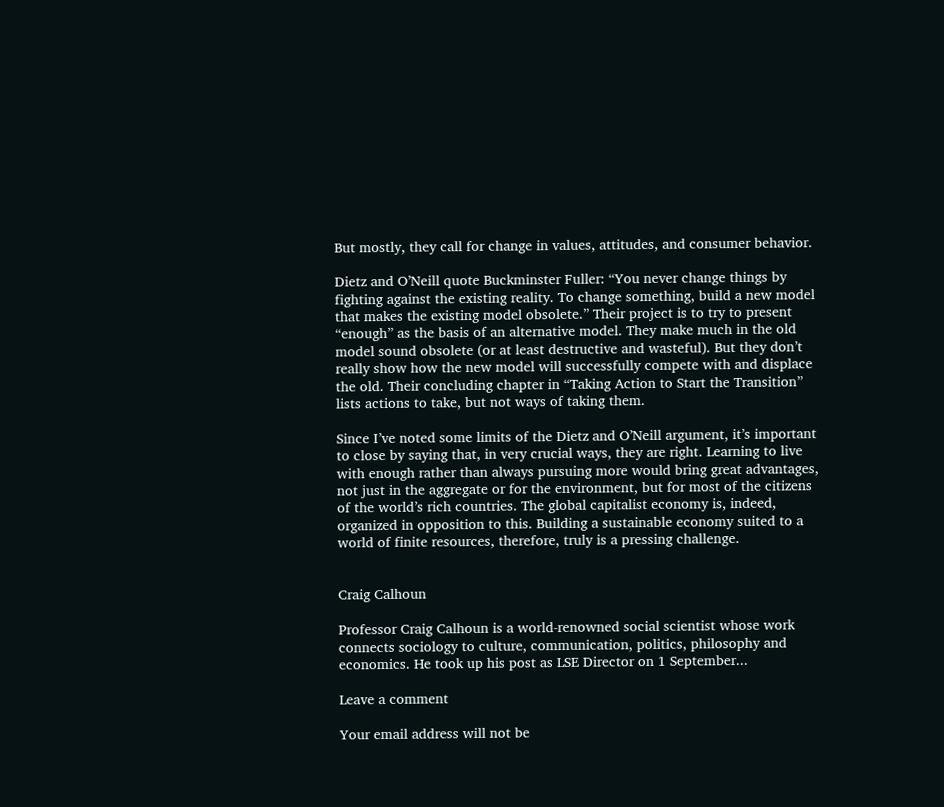But mostly, they call for change in values, attitudes, and consumer behavior.

Dietz and O’Neill quote Buckminster Fuller: “You never change things by fighting against the existing reality. To change something, build a new model that makes the existing model obsolete.” Their project is to try to present “enough” as the basis of an alternative model. They make much in the old model sound obsolete (or at least destructive and wasteful). But they don’t really show how the new model will successfully compete with and displace the old. Their concluding chapter in “Taking Action to Start the Transition” lists actions to take, but not ways of taking them.

Since I’ve noted some limits of the Dietz and O’Neill argument, it’s important to close by saying that, in very crucial ways, they are right. Learning to live with enough rather than always pursuing more would bring great advantages, not just in the aggregate or for the environment, but for most of the citizens of the world’s rich countries. The global capitalist economy is, indeed, organized in opposition to this. Building a sustainable economy suited to a world of finite resources, therefore, truly is a pressing challenge.


Craig Calhoun

Professor Craig Calhoun is a world-renowned social scientist whose work connects sociology to culture, communication, politics, philosophy and economics. He took up his post as LSE Director on 1 September...

Leave a comment

Your email address will not be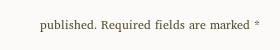published. Required fields are marked *